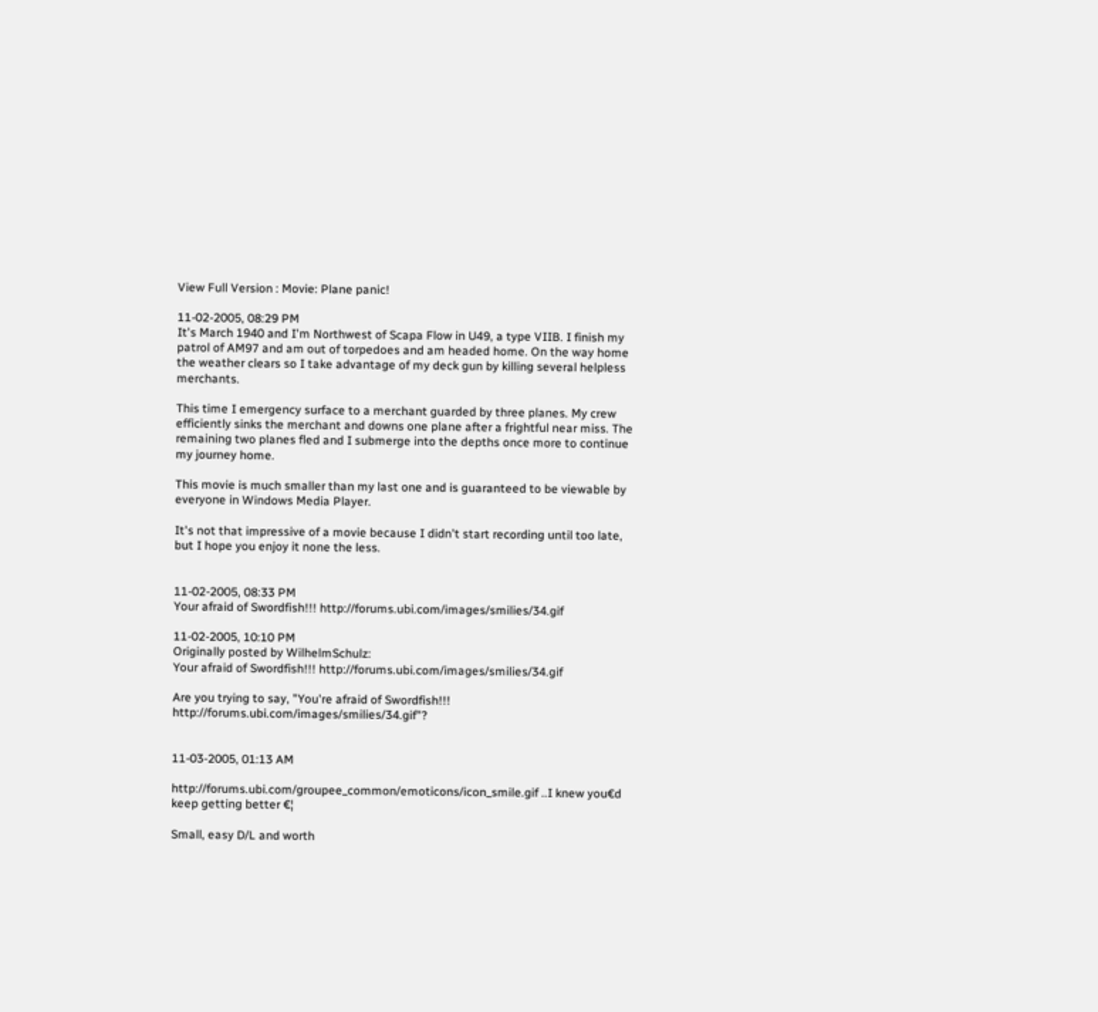View Full Version : Movie: Plane panic!

11-02-2005, 08:29 PM
It's March 1940 and I'm Northwest of Scapa Flow in U49, a type VIIB. I finish my patrol of AM97 and am out of torpedoes and am headed home. On the way home the weather clears so I take advantage of my deck gun by killing several helpless merchants.

This time I emergency surface to a merchant guarded by three planes. My crew efficiently sinks the merchant and downs one plane after a frightful near miss. The remaining two planes fled and I submerge into the depths once more to continue my journey home.

This movie is much smaller than my last one and is guaranteed to be viewable by everyone in Windows Media Player.

It's not that impressive of a movie because I didn't start recording until too late, but I hope you enjoy it none the less.


11-02-2005, 08:33 PM
Your afraid of Swordfish!!! http://forums.ubi.com/images/smilies/34.gif

11-02-2005, 10:10 PM
Originally posted by WilhelmSchulz:
Your afraid of Swordfish!!! http://forums.ubi.com/images/smilies/34.gif

Are you trying to say, "You're afraid of Swordfish!!! http://forums.ubi.com/images/smilies/34.gif"?


11-03-2005, 01:13 AM

http://forums.ubi.com/groupee_common/emoticons/icon_smile.gif ..I knew you€d keep getting better €¦

Small, easy D/L and worth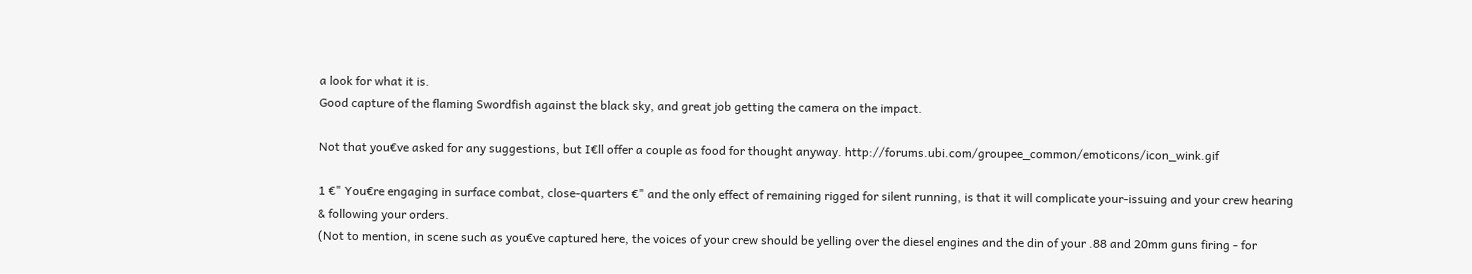a look for what it is.
Good capture of the flaming Swordfish against the black sky, and great job getting the camera on the impact.

Not that you€ve asked for any suggestions, but I€ll offer a couple as food for thought anyway. http://forums.ubi.com/groupee_common/emoticons/icon_wink.gif

1 €" You€re engaging in surface combat, close-quarters €" and the only effect of remaining rigged for silent running, is that it will complicate your-issuing and your crew hearing & following your orders.
(Not to mention, in scene such as you€ve captured here, the voices of your crew should be yelling over the diesel engines and the din of your .88 and 20mm guns firing - for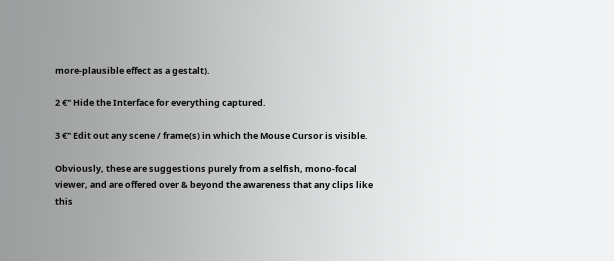more-plausible effect as a gestalt).

2 €" Hide the Interface for everything captured.

3 €" Edit out any scene / frame(s) in which the Mouse Cursor is visible.

Obviously, these are suggestions purely from a selfish, mono-focal viewer, and are offered over & beyond the awareness that any clips like this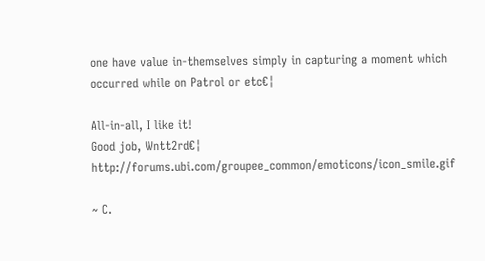one have value in-themselves simply in capturing a moment which occurred while on Patrol or etc€¦

All-in-all, I like it!
Good job, Wntt2rd€¦ http://forums.ubi.com/groupee_common/emoticons/icon_smile.gif

~ C.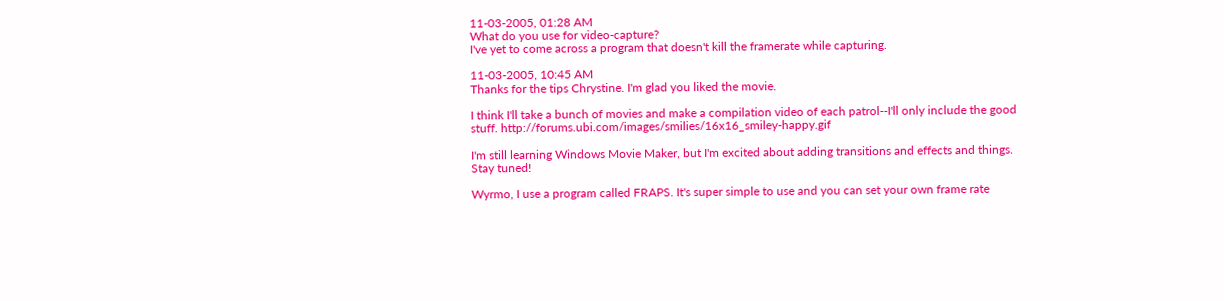11-03-2005, 01:28 AM
What do you use for video-capture?
I've yet to come across a program that doesn't kill the framerate while capturing.

11-03-2005, 10:45 AM
Thanks for the tips Chrystine. I'm glad you liked the movie.

I think I'll take a bunch of movies and make a compilation video of each patrol--I'll only include the good stuff. http://forums.ubi.com/images/smilies/16x16_smiley-happy.gif

I'm still learning Windows Movie Maker, but I'm excited about adding transitions and effects and things. Stay tuned!

Wyrmo, I use a program called FRAPS. It's super simple to use and you can set your own frame rate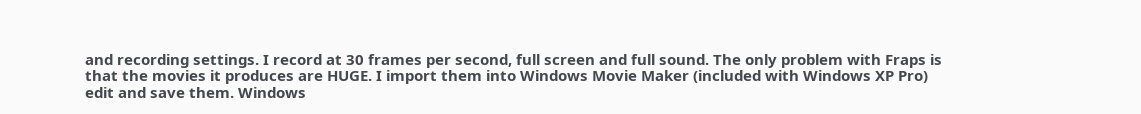and recording settings. I record at 30 frames per second, full screen and full sound. The only problem with Fraps is that the movies it produces are HUGE. I import them into Windows Movie Maker (included with Windows XP Pro) edit and save them. Windows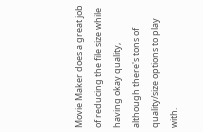Movie Maker does a great job of reducing the file size while having okay quality, although there's tons of quality/size options to play with.